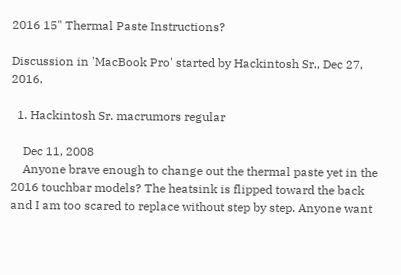2016 15" Thermal Paste Instructions?

Discussion in 'MacBook Pro' started by Hackintosh Sr., Dec 27, 2016.

  1. Hackintosh Sr. macrumors regular

    Dec 11, 2008
    Anyone brave enough to change out the thermal paste yet in the 2016 touchbar models? The heatsink is flipped toward the back and I am too scared to replace without step by step. Anyone want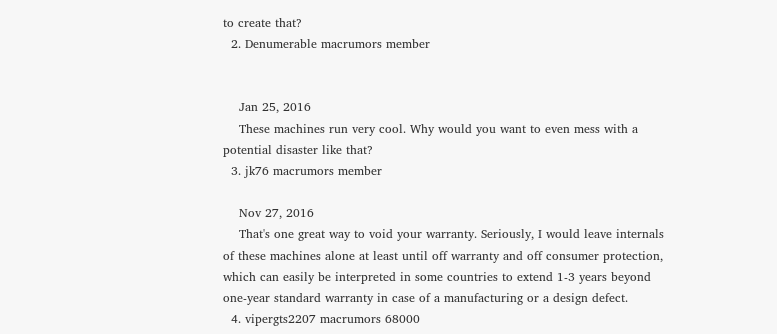to create that?
  2. Denumerable macrumors member


    Jan 25, 2016
    These machines run very cool. Why would you want to even mess with a potential disaster like that?
  3. jk76 macrumors member

    Nov 27, 2016
    That's one great way to void your warranty. Seriously, I would leave internals of these machines alone at least until off warranty and off consumer protection, which can easily be interpreted in some countries to extend 1-3 years beyond one-year standard warranty in case of a manufacturing or a design defect.
  4. vipergts2207 macrumors 68000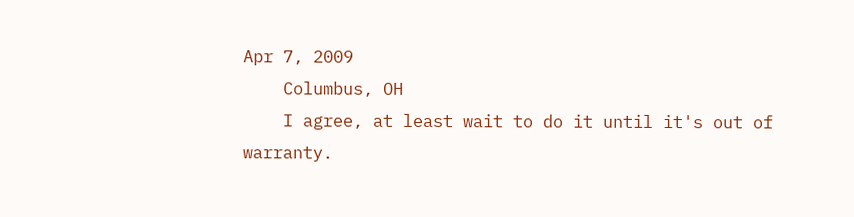Apr 7, 2009
    Columbus, OH
    I agree, at least wait to do it until it's out of warranty.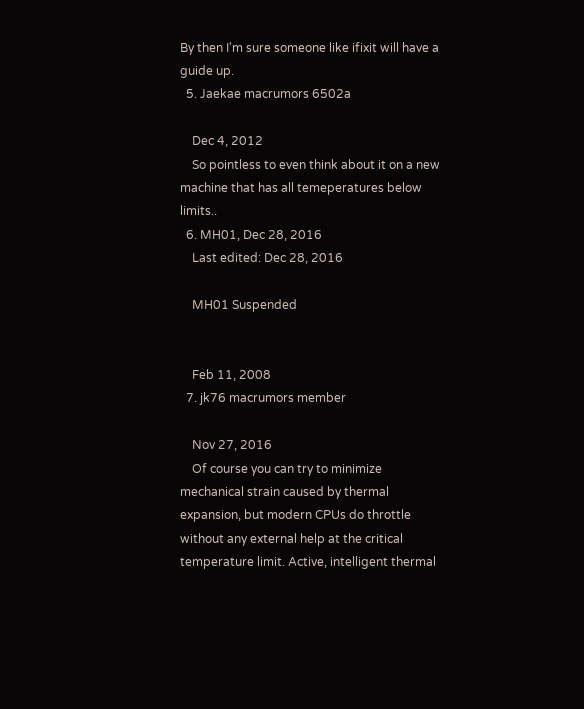By then I'm sure someone like ifixit will have a guide up.
  5. Jaekae macrumors 6502a

    Dec 4, 2012
    So pointless to even think about it on a new machine that has all temeperatures below limits..
  6. MH01, Dec 28, 2016
    Last edited: Dec 28, 2016

    MH01 Suspended


    Feb 11, 2008
  7. jk76 macrumors member

    Nov 27, 2016
    Of course you can try to minimize mechanical strain caused by thermal expansion, but modern CPUs do throttle without any external help at the critical temperature limit. Active, intelligent thermal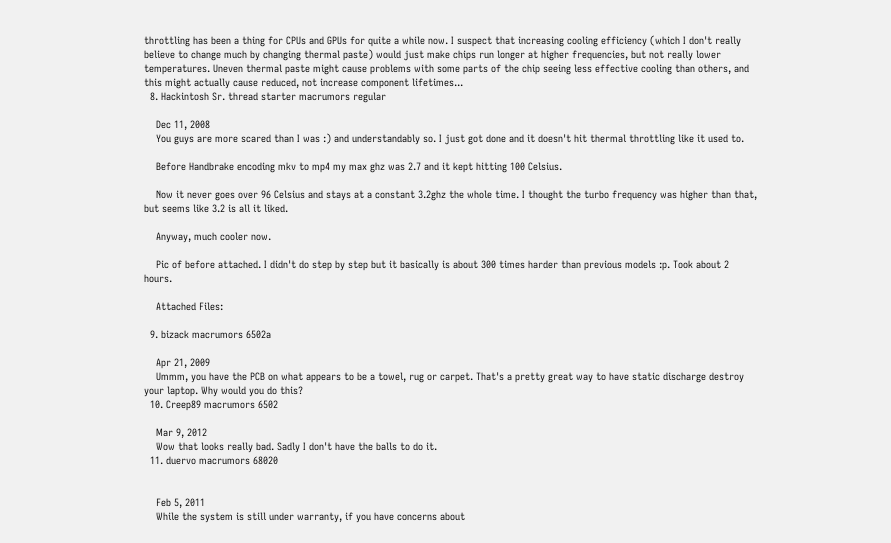throttling has been a thing for CPUs and GPUs for quite a while now. I suspect that increasing cooling efficiency (which I don't really believe to change much by changing thermal paste) would just make chips run longer at higher frequencies, but not really lower temperatures. Uneven thermal paste might cause problems with some parts of the chip seeing less effective cooling than others, and this might actually cause reduced, not increase component lifetimes...
  8. Hackintosh Sr. thread starter macrumors regular

    Dec 11, 2008
    You guys are more scared than I was :) and understandably so. I just got done and it doesn't hit thermal throttling like it used to.

    Before Handbrake encoding mkv to mp4 my max ghz was 2.7 and it kept hitting 100 Celsius.

    Now it never goes over 96 Celsius and stays at a constant 3.2ghz the whole time. I thought the turbo frequency was higher than that, but seems like 3.2 is all it liked.

    Anyway, much cooler now.

    Pic of before attached. I didn't do step by step but it basically is about 300 times harder than previous models :p. Took about 2 hours.

    Attached Files:

  9. bizack macrumors 6502a

    Apr 21, 2009
    Ummm, you have the PCB on what appears to be a towel, rug or carpet. That's a pretty great way to have static discharge destroy your laptop. Why would you do this?
  10. Creep89 macrumors 6502

    Mar 9, 2012
    Wow that looks really bad. Sadly I don't have the balls to do it.
  11. duervo macrumors 68020


    Feb 5, 2011
    While the system is still under warranty, if you have concerns about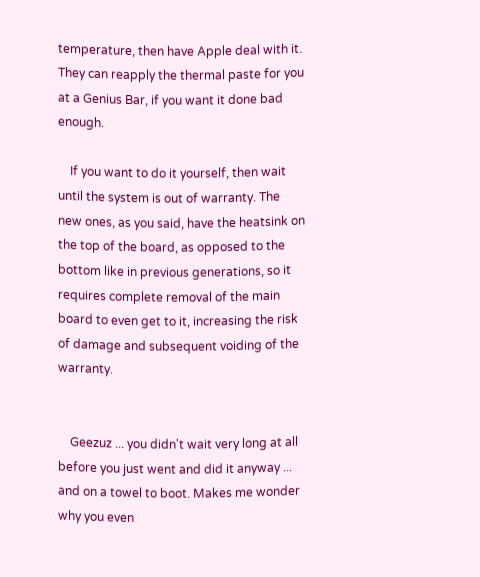temperature, then have Apple deal with it. They can reapply the thermal paste for you at a Genius Bar, if you want it done bad enough.

    If you want to do it yourself, then wait until the system is out of warranty. The new ones, as you said, have the heatsink on the top of the board, as opposed to the bottom like in previous generations, so it requires complete removal of the main board to even get to it, increasing the risk of damage and subsequent voiding of the warranty.


    Geezuz ... you didn't wait very long at all before you just went and did it anyway ... and on a towel to boot. Makes me wonder why you even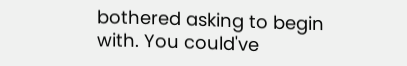bothered asking to begin with. You could've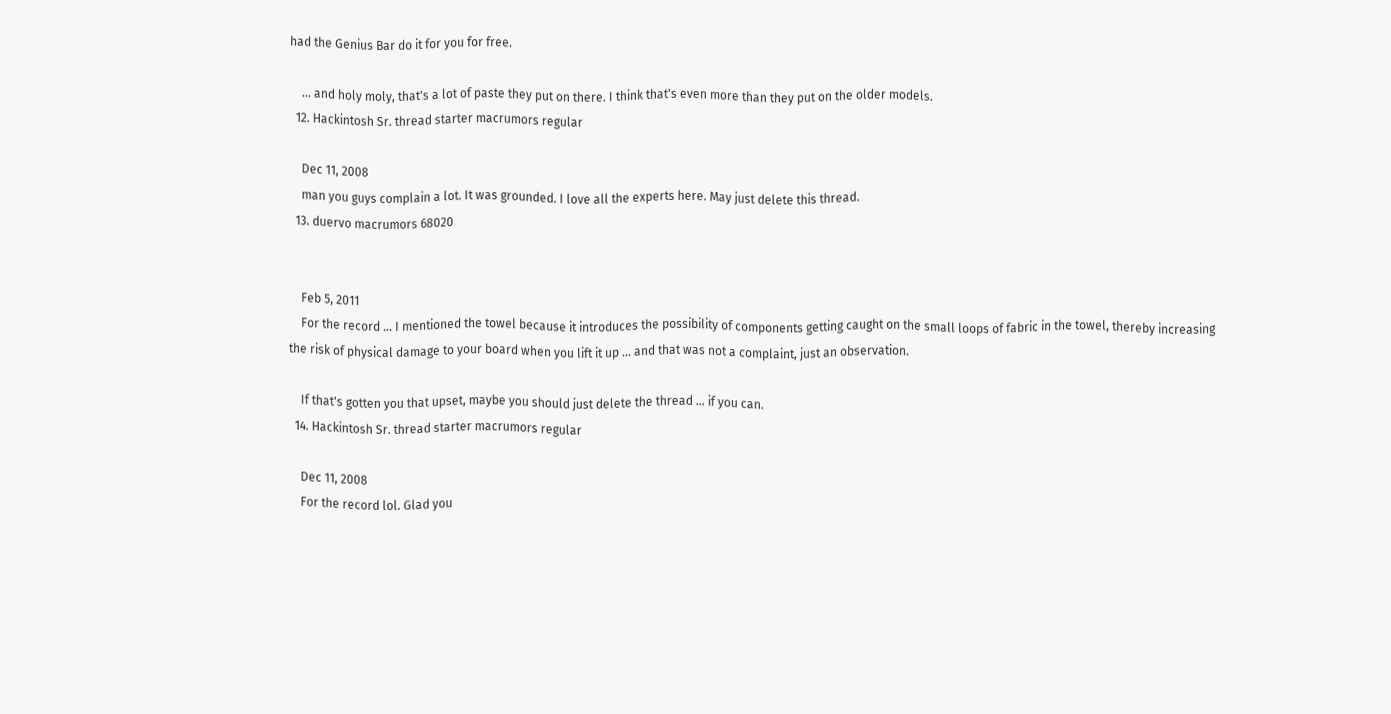had the Genius Bar do it for you for free.

    ... and holy moly, that's a lot of paste they put on there. I think that's even more than they put on the older models.
  12. Hackintosh Sr. thread starter macrumors regular

    Dec 11, 2008
    man you guys complain a lot. It was grounded. I love all the experts here. May just delete this thread.
  13. duervo macrumors 68020


    Feb 5, 2011
    For the record ... I mentioned the towel because it introduces the possibility of components getting caught on the small loops of fabric in the towel, thereby increasing the risk of physical damage to your board when you lift it up ... and that was not a complaint, just an observation.

    If that's gotten you that upset, maybe you should just delete the thread ... if you can.
  14. Hackintosh Sr. thread starter macrumors regular

    Dec 11, 2008
    For the record lol. Glad you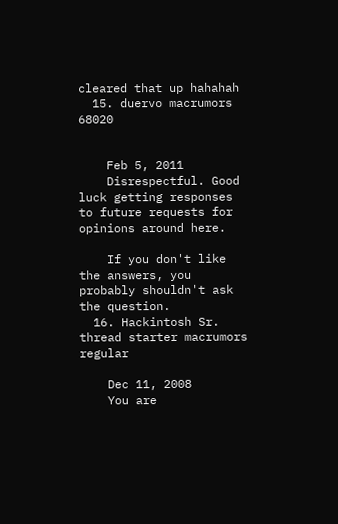cleared that up hahahah
  15. duervo macrumors 68020


    Feb 5, 2011
    Disrespectful. Good luck getting responses to future requests for opinions around here.

    If you don't like the answers, you probably shouldn't ask the question.
  16. Hackintosh Sr. thread starter macrumors regular

    Dec 11, 2008
    You are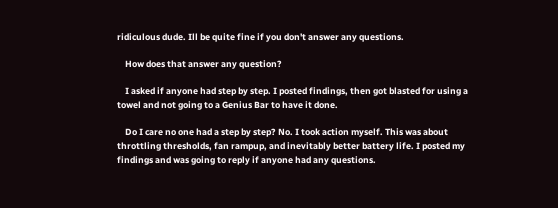ridiculous dude. Ill be quite fine if you don't answer any questions.

    How does that answer any question?

    I asked if anyone had step by step. I posted findings, then got blasted for using a towel and not going to a Genius Bar to have it done.

    Do I care no one had a step by step? No. I took action myself. This was about throttling thresholds, fan rampup, and inevitably better battery life. I posted my findings and was going to reply if anyone had any questions.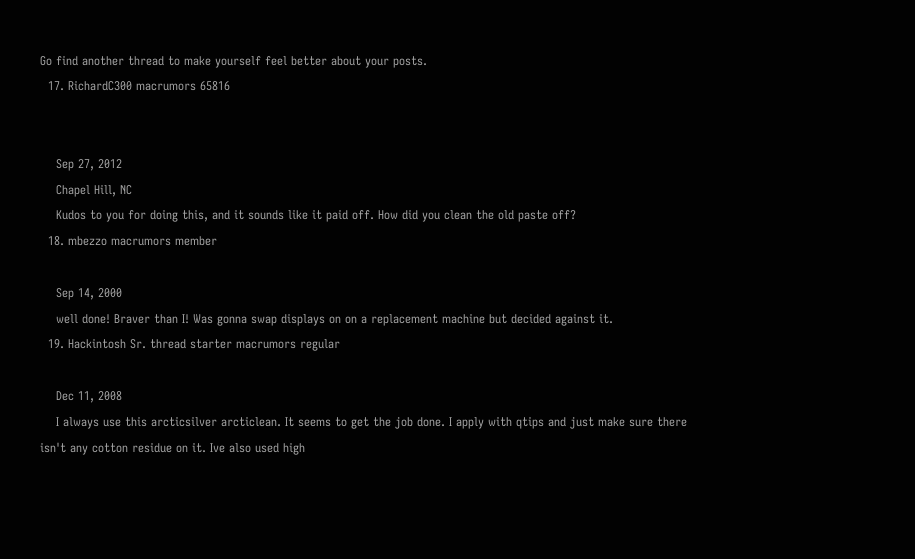Go find another thread to make yourself feel better about your posts.
  17. RichardC300 macrumors 65816


    Sep 27, 2012
    Chapel Hill, NC
    Kudos to you for doing this, and it sounds like it paid off. How did you clean the old paste off?
  18. mbezzo macrumors member

    Sep 14, 2000
    well done! Braver than I! Was gonna swap displays on on a replacement machine but decided against it.
  19. Hackintosh Sr. thread starter macrumors regular

    Dec 11, 2008
    I always use this arcticsilver arcticlean. It seems to get the job done. I apply with qtips and just make sure there isn't any cotton residue on it. Ive also used high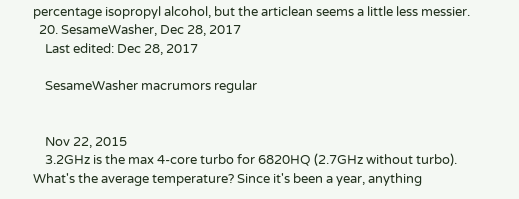percentage isopropyl alcohol, but the articlean seems a little less messier.
  20. SesameWasher, Dec 28, 2017
    Last edited: Dec 28, 2017

    SesameWasher macrumors regular


    Nov 22, 2015
    3.2GHz is the max 4-core turbo for 6820HQ (2.7GHz without turbo). What's the average temperature? Since it's been a year, anything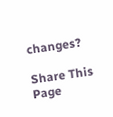changes?

Share This Page